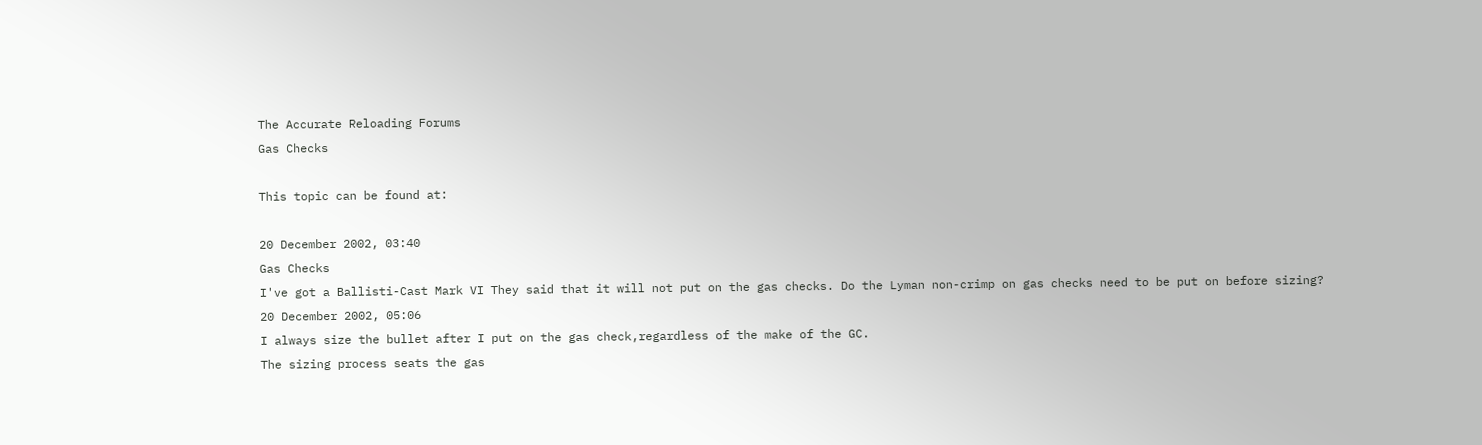The Accurate Reloading Forums
Gas Checks

This topic can be found at:

20 December 2002, 03:40
Gas Checks
I've got a Ballisti-Cast Mark VI They said that it will not put on the gas checks. Do the Lyman non-crimp on gas checks need to be put on before sizing?
20 December 2002, 05:06
I always size the bullet after I put on the gas check,regardless of the make of the GC.
The sizing process seats the gas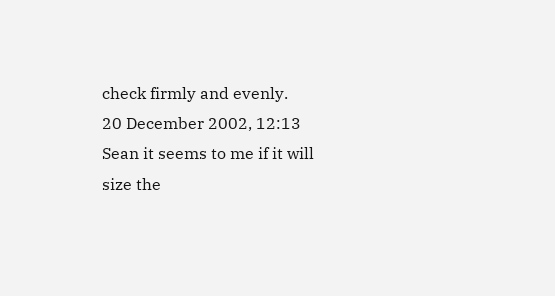check firmly and evenly.
20 December 2002, 12:13
Sean it seems to me if it will size the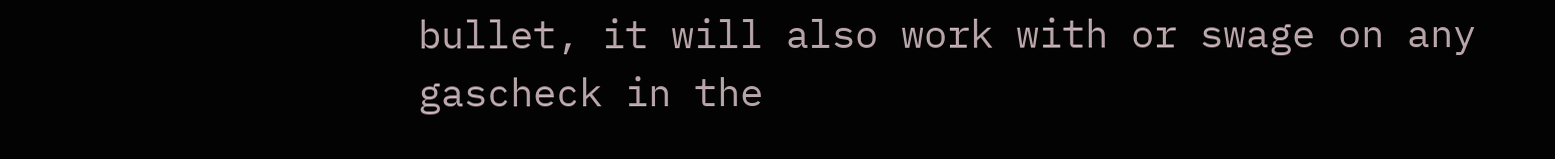bullet, it will also work with or swage on any gascheck in the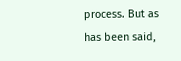process. But as has been said,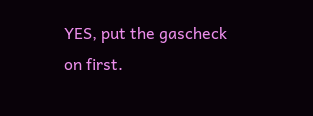YES, put the gascheck on first.